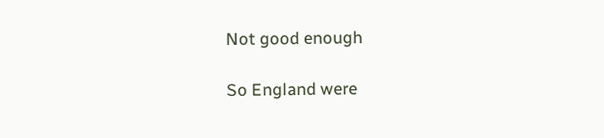Not good enough

So England were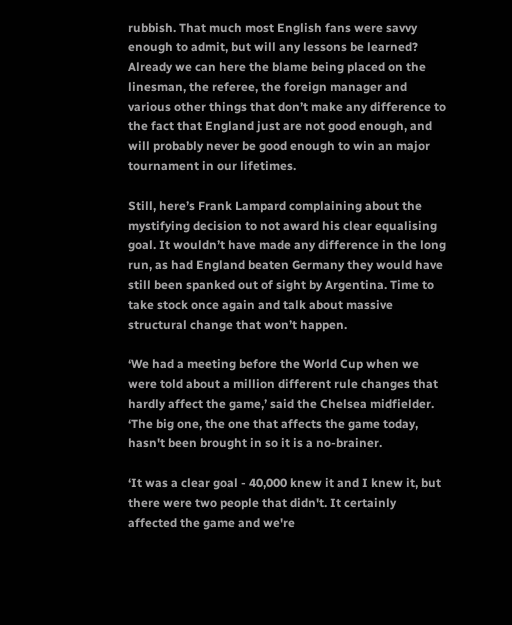rubbish. That much most English fans were savvy enough to admit, but will any lessons be learned? Already we can here the blame being placed on the linesman, the referee, the foreign manager and various other things that don’t make any difference to the fact that England just are not good enough, and will probably never be good enough to win an major tournament in our lifetimes.

Still, here’s Frank Lampard complaining about the mystifying decision to not award his clear equalising goal. It wouldn’t have made any difference in the long run, as had England beaten Germany they would have still been spanked out of sight by Argentina. Time to take stock once again and talk about massive structural change that won’t happen.

‘We had a meeting before the World Cup when we were told about a million different rule changes that hardly affect the game,’ said the Chelsea midfielder. ‘The big one, the one that affects the game today, hasn't been brought in so it is a no-brainer.

‘It was a clear goal - 40,000 knew it and I knew it, but there were two people that didn't. It certainly affected the game and we're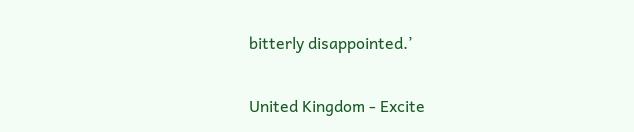bitterly disappointed.’

United Kingdom - Excite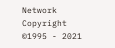Network Copyright ©1995 - 2021